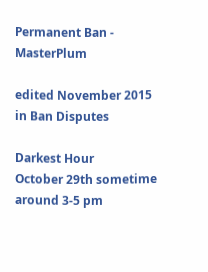Permanent Ban - MasterPlum

edited November 2015 in Ban Disputes

Darkest Hour
October 29th sometime around 3-5 pm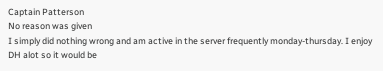Captain Patterson
No reason was given
I simply did nothing wrong and am active in the server frequently monday-thursday. I enjoy DH alot so it would be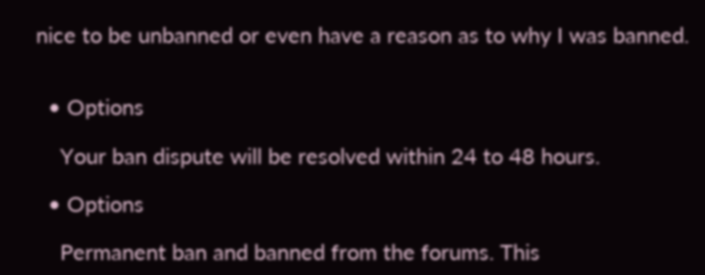nice to be unbanned or even have a reason as to why I was banned.


  • Options

    Your ban dispute will be resolved within 24 to 48 hours.

  • Options

    Permanent ban and banned from the forums. This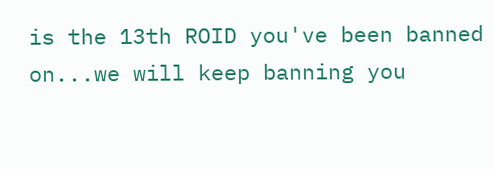is the 13th ROID you've been banned on...we will keep banning you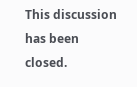This discussion has been closed.